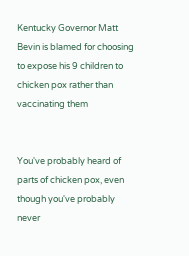Kentucky Governor Matt Bevin is blamed for choosing to expose his 9 children to chicken pox rather than vaccinating them


You've probably heard of parts of chicken pox, even though you've probably never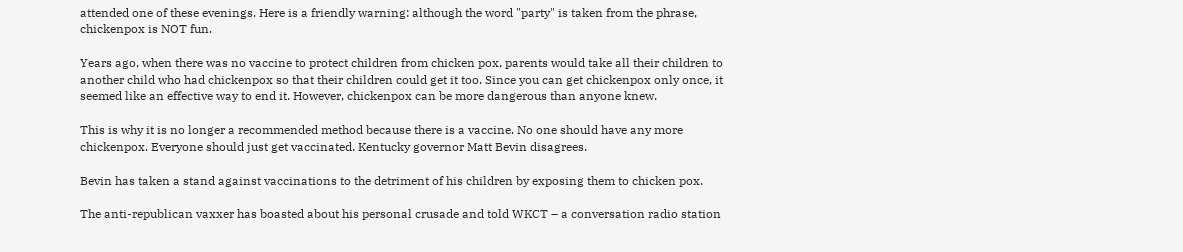attended one of these evenings. Here is a friendly warning: although the word "party" is taken from the phrase, chickenpox is NOT fun.

Years ago, when there was no vaccine to protect children from chicken pox, parents would take all their children to another child who had chickenpox so that their children could get it too. Since you can get chickenpox only once, it seemed like an effective way to end it. However, chickenpox can be more dangerous than anyone knew.

This is why it is no longer a recommended method because there is a vaccine. No one should have any more chickenpox. Everyone should just get vaccinated. Kentucky governor Matt Bevin disagrees.

Bevin has taken a stand against vaccinations to the detriment of his children by exposing them to chicken pox.

The anti-republican vaxxer has boasted about his personal crusade and told WKCT – a conversation radio station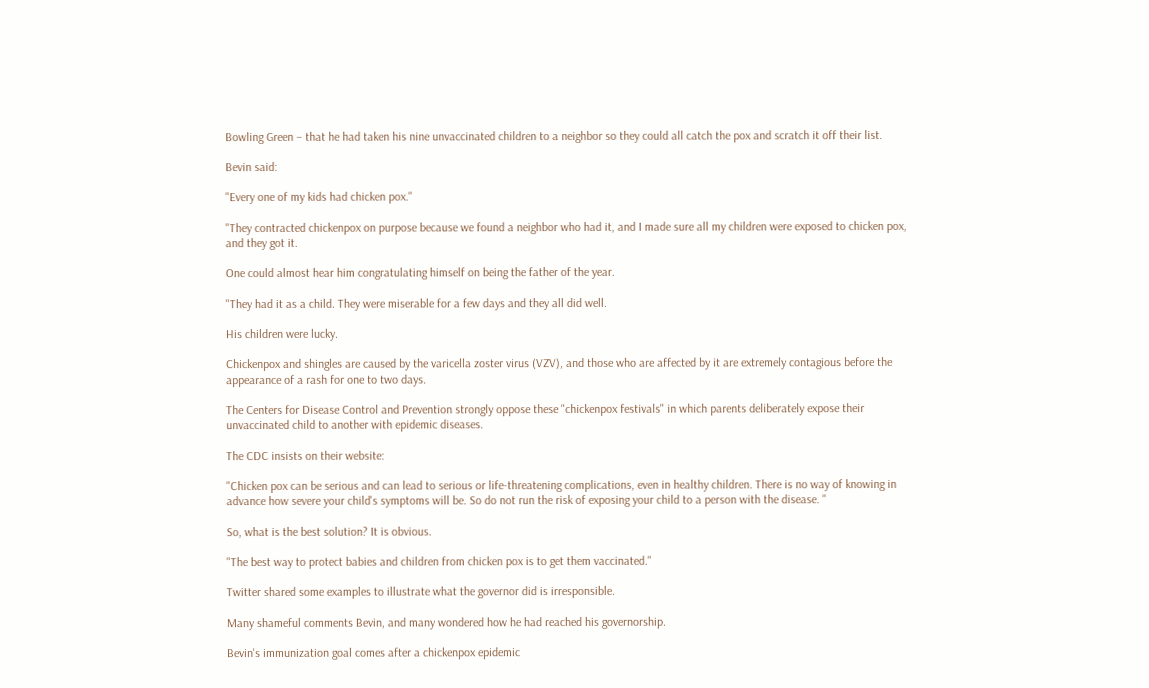Bowling Green – that he had taken his nine unvaccinated children to a neighbor so they could all catch the pox and scratch it off their list.

Bevin said:

"Every one of my kids had chicken pox."

"They contracted chickenpox on purpose because we found a neighbor who had it, and I made sure all my children were exposed to chicken pox, and they got it.

One could almost hear him congratulating himself on being the father of the year.

"They had it as a child. They were miserable for a few days and they all did well.

His children were lucky.

Chickenpox and shingles are caused by the varicella zoster virus (VZV), and those who are affected by it are extremely contagious before the appearance of a rash for one to two days.

The Centers for Disease Control and Prevention strongly oppose these "chickenpox festivals" in which parents deliberately expose their unvaccinated child to another with epidemic diseases.

The CDC insists on their website:

"Chicken pox can be serious and can lead to serious or life-threatening complications, even in healthy children. There is no way of knowing in advance how severe your child's symptoms will be. So do not run the risk of exposing your child to a person with the disease. "

So, what is the best solution? It is obvious.

"The best way to protect babies and children from chicken pox is to get them vaccinated."

Twitter shared some examples to illustrate what the governor did is irresponsible.

Many shameful comments Bevin, and many wondered how he had reached his governorship.

Bevin's immunization goal comes after a chickenpox epidemic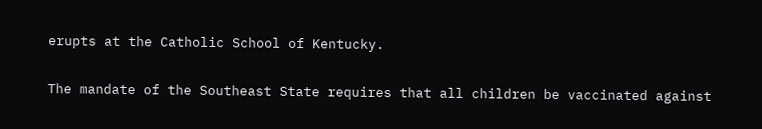erupts at the Catholic School of Kentucky.

The mandate of the Southeast State requires that all children be vaccinated against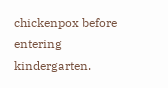chickenpox before entering kindergarten.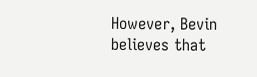However, Bevin believes that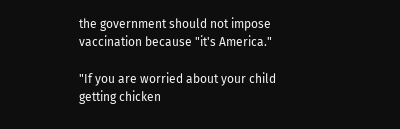the government should not impose vaccination because "it's America."

"If you are worried about your child getting chicken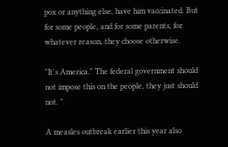pox or anything else, have him vaccinated. But for some people, and for some parents, for whatever reason, they choose otherwise.

"It's America." The federal government should not impose this on the people, they just should not. "

A measles outbreak earlier this year also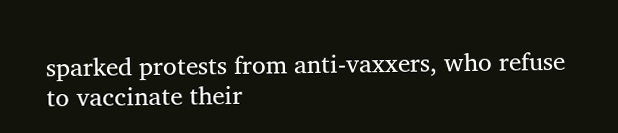sparked protests from anti-vaxxers, who refuse to vaccinate their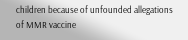children because of unfounded allegations of MMR vaccine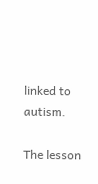linked to autism.

The lesson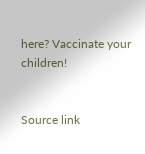here? Vaccinate your children!


Source link